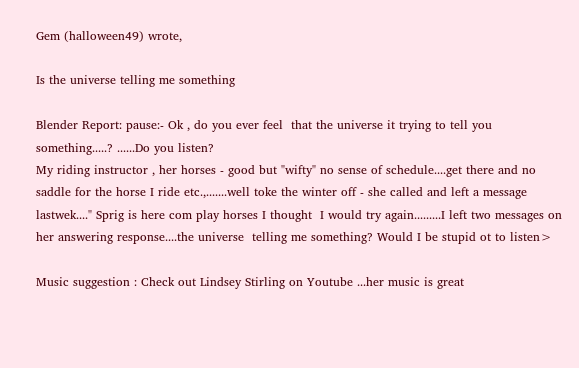Gem (halloween49) wrote,

Is the universe telling me something

Blender Report: pause:- Ok , do you ever feel  that the universe it trying to tell you something.....? ......Do you listen?
My riding instructor , her horses - good but "wifty" no sense of schedule....get there and no saddle for the horse I ride etc.,.......well toke the winter off - she called and left a message lastwek...." Sprig is here com play horses I thought  I would try again.........I left two messages on her answering response....the universe  telling me something? Would I be stupid ot to listen>

Music suggestion : Check out Lindsey Stirling on Youtube ...her music is great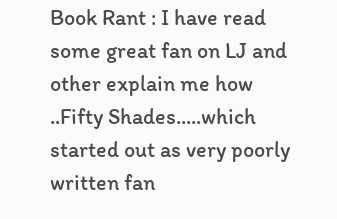Book Rant : I have read some great fan on LJ and other explain me how ..Fifty Shades.....which started out as very poorly written fan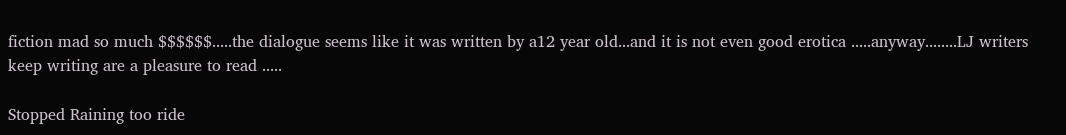fiction mad so much $$$$$$.....the dialogue seems like it was written by a12 year old...and it is not even good erotica .....anyway........LJ writers keep writing are a pleasure to read .....

Stopped Raining too ride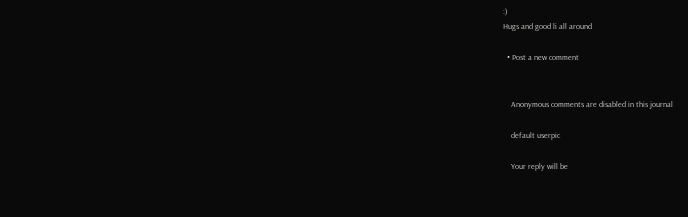:)
Hugs and good li all around

  • Post a new comment


    Anonymous comments are disabled in this journal

    default userpic

    Your reply will be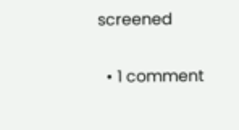screened

  • 1 comment